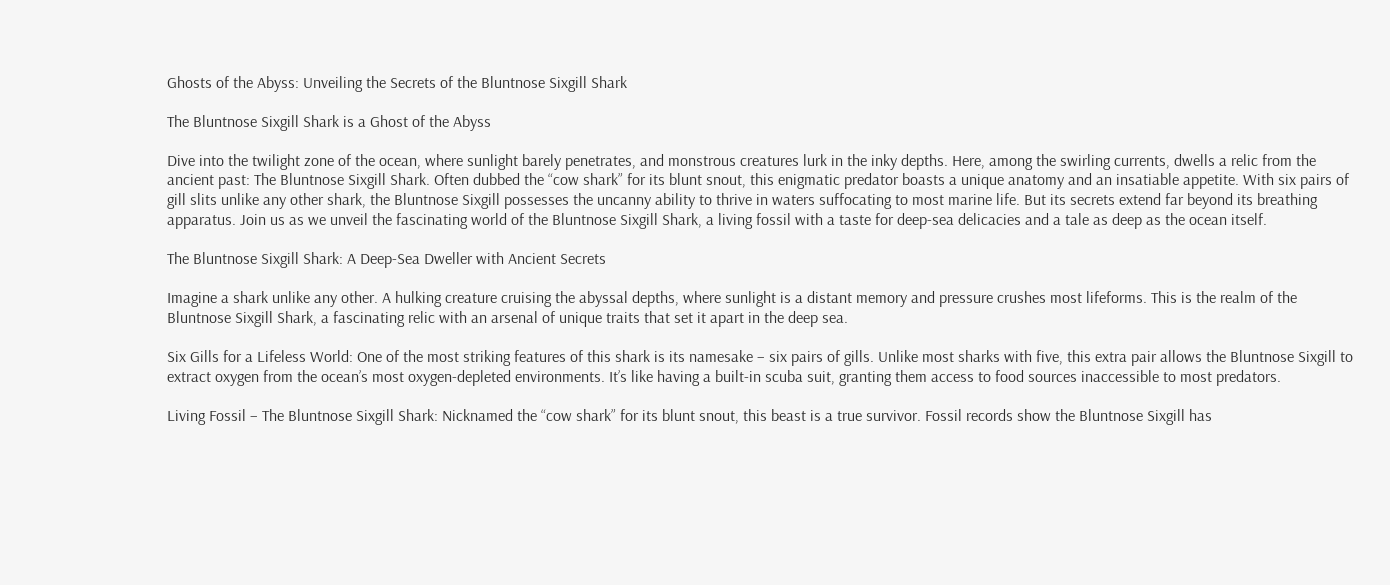Ghosts of the Abyss: Unveiling the Secrets of the Bluntnose Sixgill Shark

The Bluntnose Sixgill Shark is a Ghost of the Abyss

Dive into the twilight zone of the ocean, where sunlight barely penetrates, and monstrous creatures lurk in the inky depths. Here, among the swirling currents, dwells a relic from the ancient past: The Bluntnose Sixgill Shark. Often dubbed the “cow shark” for its blunt snout, this enigmatic predator boasts a unique anatomy and an insatiable appetite. With six pairs of gill slits unlike any other shark, the Bluntnose Sixgill possesses the uncanny ability to thrive in waters suffocating to most marine life. But its secrets extend far beyond its breathing apparatus. Join us as we unveil the fascinating world of the Bluntnose Sixgill Shark, a living fossil with a taste for deep-sea delicacies and a tale as deep as the ocean itself.

The Bluntnose Sixgill Shark: A Deep-Sea Dweller with Ancient Secrets

Imagine a shark unlike any other. A hulking creature cruising the abyssal depths, where sunlight is a distant memory and pressure crushes most lifeforms. This is the realm of the Bluntnose Sixgill Shark, a fascinating relic with an arsenal of unique traits that set it apart in the deep sea.

Six Gills for a Lifeless World: One of the most striking features of this shark is its namesake – six pairs of gills. Unlike most sharks with five, this extra pair allows the Bluntnose Sixgill to extract oxygen from the ocean’s most oxygen-depleted environments. It’s like having a built-in scuba suit, granting them access to food sources inaccessible to most predators.

Living Fossil – The Bluntnose Sixgill Shark: Nicknamed the “cow shark” for its blunt snout, this beast is a true survivor. Fossil records show the Bluntnose Sixgill has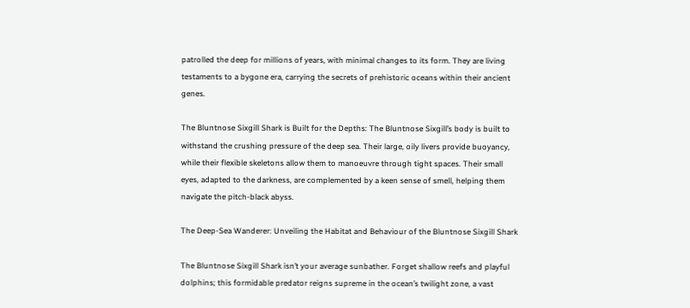patrolled the deep for millions of years, with minimal changes to its form. They are living testaments to a bygone era, carrying the secrets of prehistoric oceans within their ancient genes.

The Bluntnose Sixgill Shark is Built for the Depths: The Bluntnose Sixgill’s body is built to withstand the crushing pressure of the deep sea. Their large, oily livers provide buoyancy, while their flexible skeletons allow them to manoeuvre through tight spaces. Their small eyes, adapted to the darkness, are complemented by a keen sense of smell, helping them navigate the pitch-black abyss.

The Deep-Sea Wanderer: Unveiling the Habitat and Behaviour of the Bluntnose Sixgill Shark

The Bluntnose Sixgill Shark isn’t your average sunbather. Forget shallow reefs and playful dolphins; this formidable predator reigns supreme in the ocean’s twilight zone, a vast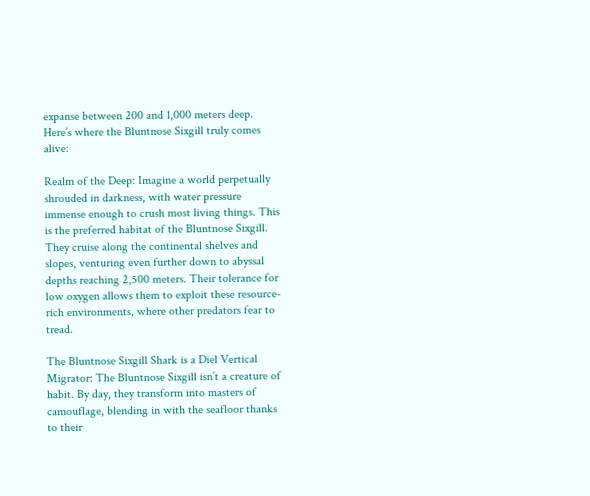expanse between 200 and 1,000 meters deep. Here’s where the Bluntnose Sixgill truly comes alive:

Realm of the Deep: Imagine a world perpetually shrouded in darkness, with water pressure immense enough to crush most living things. This is the preferred habitat of the Bluntnose Sixgill. They cruise along the continental shelves and slopes, venturing even further down to abyssal depths reaching 2,500 meters. Their tolerance for low oxygen allows them to exploit these resource-rich environments, where other predators fear to tread.

The Bluntnose Sixgill Shark is a Diel Vertical Migrator: The Bluntnose Sixgill isn’t a creature of habit. By day, they transform into masters of camouflage, blending in with the seafloor thanks to their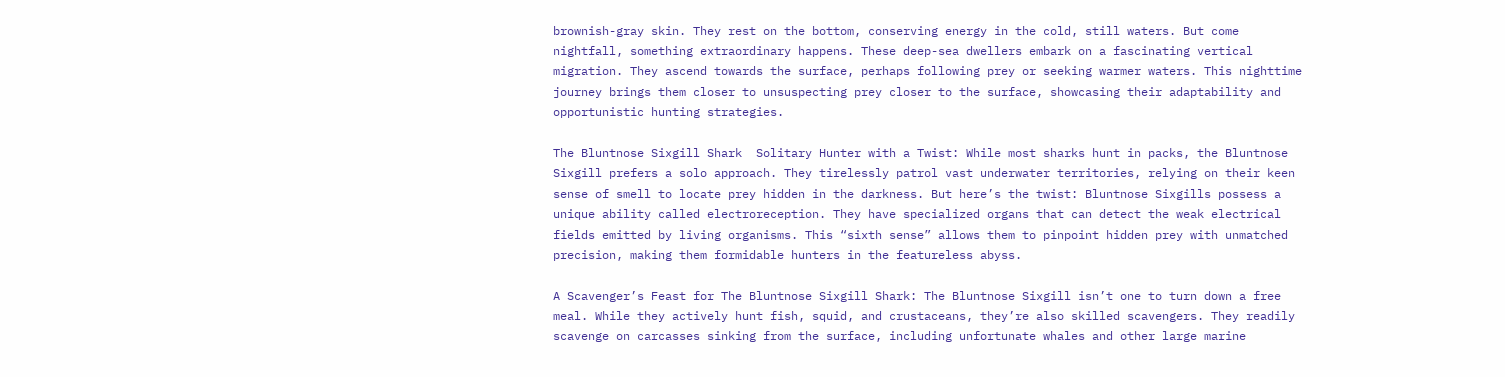brownish-gray skin. They rest on the bottom, conserving energy in the cold, still waters. But come nightfall, something extraordinary happens. These deep-sea dwellers embark on a fascinating vertical migration. They ascend towards the surface, perhaps following prey or seeking warmer waters. This nighttime journey brings them closer to unsuspecting prey closer to the surface, showcasing their adaptability and opportunistic hunting strategies.

The Bluntnose Sixgill Shark  Solitary Hunter with a Twist: While most sharks hunt in packs, the Bluntnose Sixgill prefers a solo approach. They tirelessly patrol vast underwater territories, relying on their keen sense of smell to locate prey hidden in the darkness. But here’s the twist: Bluntnose Sixgills possess a unique ability called electroreception. They have specialized organs that can detect the weak electrical fields emitted by living organisms. This “sixth sense” allows them to pinpoint hidden prey with unmatched precision, making them formidable hunters in the featureless abyss.

A Scavenger’s Feast for The Bluntnose Sixgill Shark: The Bluntnose Sixgill isn’t one to turn down a free meal. While they actively hunt fish, squid, and crustaceans, they’re also skilled scavengers. They readily scavenge on carcasses sinking from the surface, including unfortunate whales and other large marine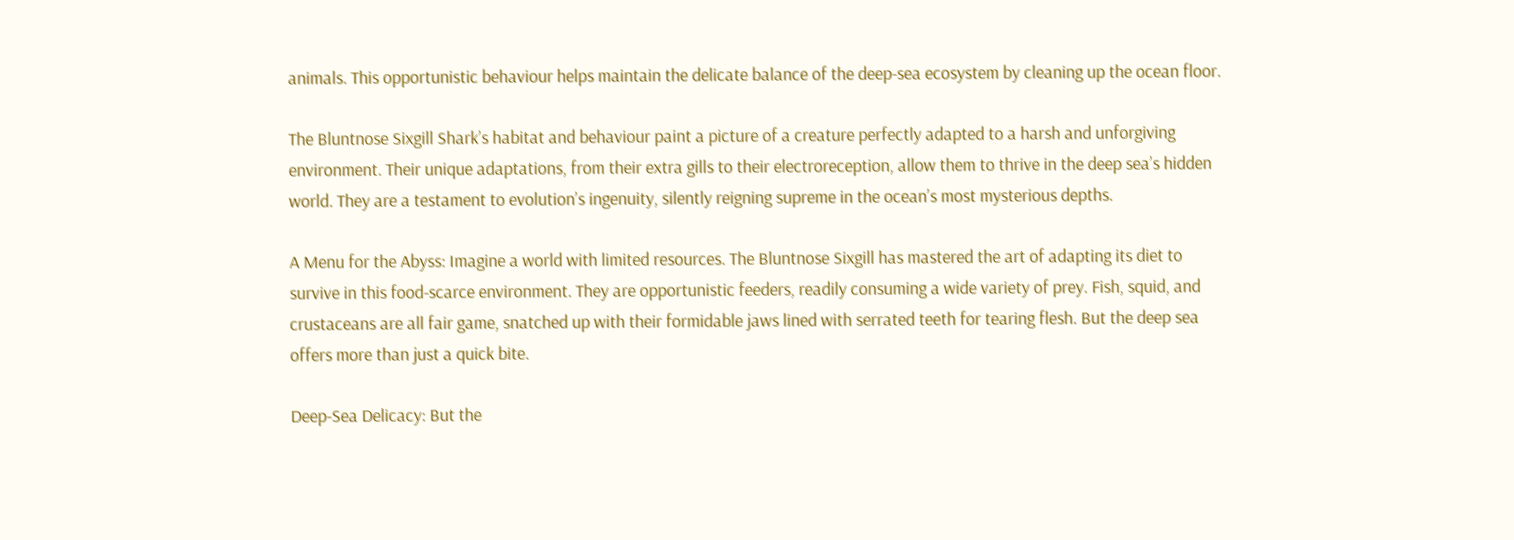animals. This opportunistic behaviour helps maintain the delicate balance of the deep-sea ecosystem by cleaning up the ocean floor.

The Bluntnose Sixgill Shark’s habitat and behaviour paint a picture of a creature perfectly adapted to a harsh and unforgiving environment. Their unique adaptations, from their extra gills to their electroreception, allow them to thrive in the deep sea’s hidden world. They are a testament to evolution’s ingenuity, silently reigning supreme in the ocean’s most mysterious depths.

A Menu for the Abyss: Imagine a world with limited resources. The Bluntnose Sixgill has mastered the art of adapting its diet to survive in this food-scarce environment. They are opportunistic feeders, readily consuming a wide variety of prey. Fish, squid, and crustaceans are all fair game, snatched up with their formidable jaws lined with serrated teeth for tearing flesh. But the deep sea offers more than just a quick bite.

Deep-Sea Delicacy: But the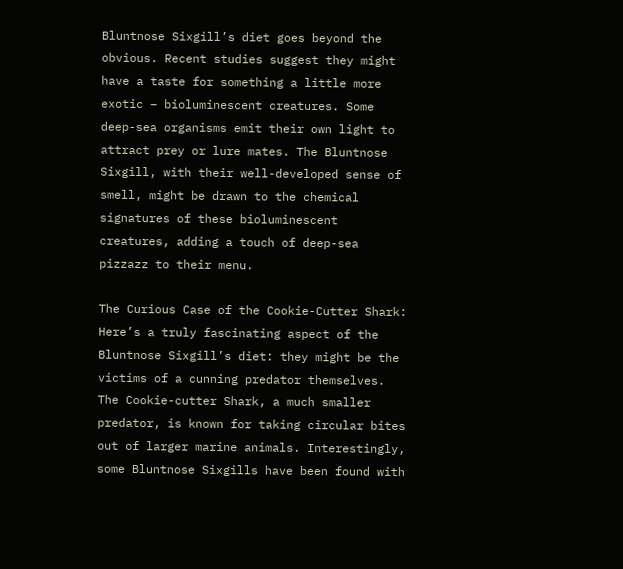Bluntnose Sixgill’s diet goes beyond the obvious. Recent studies suggest they might have a taste for something a little more exotic – bioluminescent creatures. Some deep-sea organisms emit their own light to attract prey or lure mates. The Bluntnose Sixgill, with their well-developed sense of smell, might be drawn to the chemical signatures of these bioluminescent creatures, adding a touch of deep-sea pizzazz to their menu.

The Curious Case of the Cookie-Cutter Shark: Here’s a truly fascinating aspect of the Bluntnose Sixgill’s diet: they might be the victims of a cunning predator themselves. The Cookie-cutter Shark, a much smaller predator, is known for taking circular bites out of larger marine animals. Interestingly, some Bluntnose Sixgills have been found with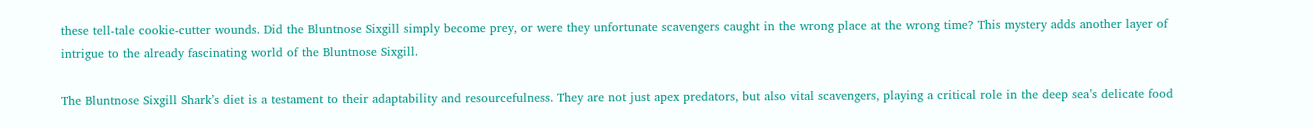these tell-tale cookie-cutter wounds. Did the Bluntnose Sixgill simply become prey, or were they unfortunate scavengers caught in the wrong place at the wrong time? This mystery adds another layer of intrigue to the already fascinating world of the Bluntnose Sixgill.

The Bluntnose Sixgill Shark’s diet is a testament to their adaptability and resourcefulness. They are not just apex predators, but also vital scavengers, playing a critical role in the deep sea’s delicate food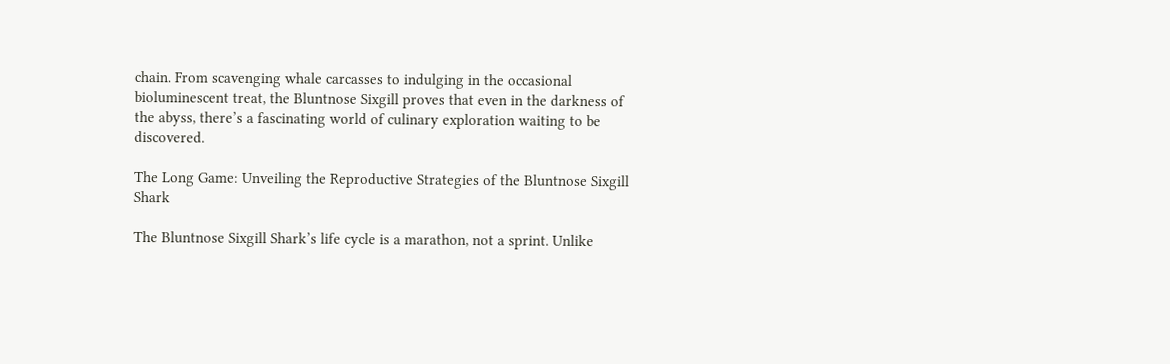chain. From scavenging whale carcasses to indulging in the occasional bioluminescent treat, the Bluntnose Sixgill proves that even in the darkness of the abyss, there’s a fascinating world of culinary exploration waiting to be discovered.

The Long Game: Unveiling the Reproductive Strategies of the Bluntnose Sixgill Shark

The Bluntnose Sixgill Shark’s life cycle is a marathon, not a sprint. Unlike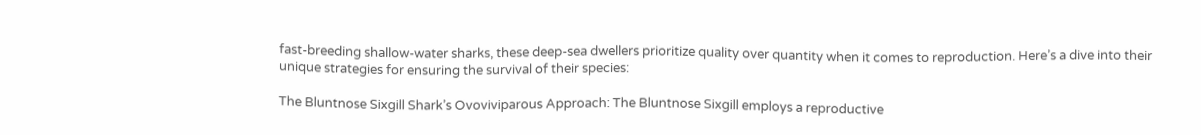fast-breeding shallow-water sharks, these deep-sea dwellers prioritize quality over quantity when it comes to reproduction. Here’s a dive into their unique strategies for ensuring the survival of their species:

The Bluntnose Sixgill Shark’s Ovoviviparous Approach: The Bluntnose Sixgill employs a reproductive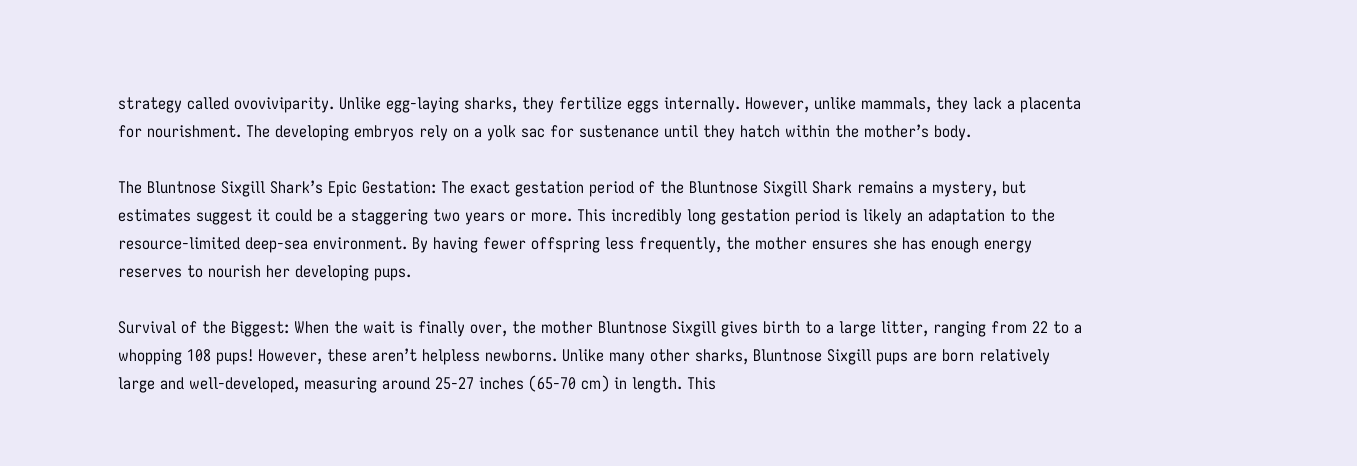strategy called ovoviviparity. Unlike egg-laying sharks, they fertilize eggs internally. However, unlike mammals, they lack a placenta for nourishment. The developing embryos rely on a yolk sac for sustenance until they hatch within the mother’s body.

The Bluntnose Sixgill Shark’s Epic Gestation: The exact gestation period of the Bluntnose Sixgill Shark remains a mystery, but estimates suggest it could be a staggering two years or more. This incredibly long gestation period is likely an adaptation to the resource-limited deep-sea environment. By having fewer offspring less frequently, the mother ensures she has enough energy reserves to nourish her developing pups.

Survival of the Biggest: When the wait is finally over, the mother Bluntnose Sixgill gives birth to a large litter, ranging from 22 to a whopping 108 pups! However, these aren’t helpless newborns. Unlike many other sharks, Bluntnose Sixgill pups are born relatively large and well-developed, measuring around 25-27 inches (65-70 cm) in length. This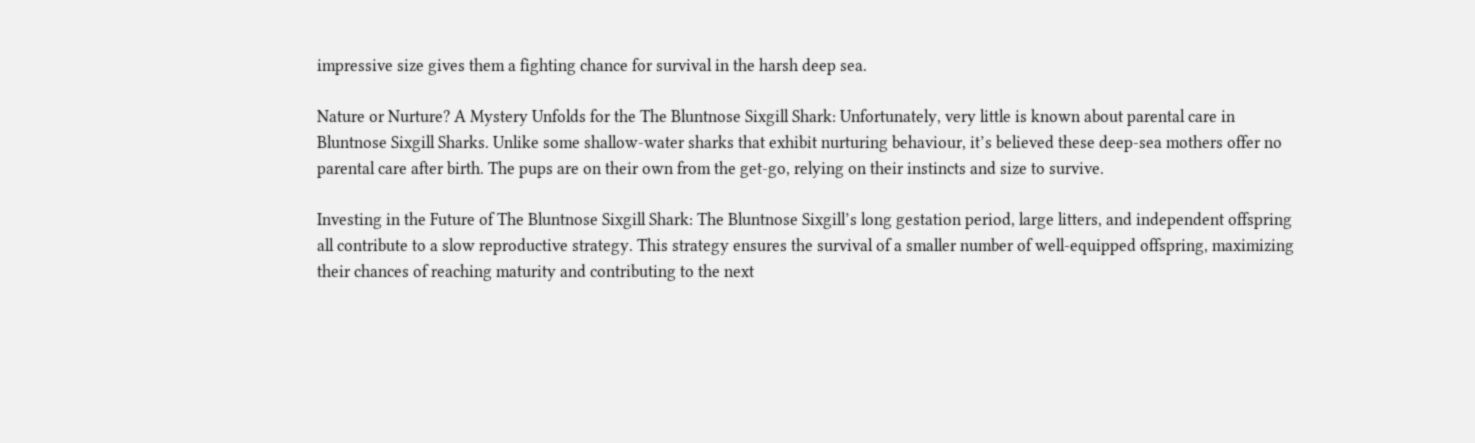impressive size gives them a fighting chance for survival in the harsh deep sea.

Nature or Nurture? A Mystery Unfolds for the The Bluntnose Sixgill Shark: Unfortunately, very little is known about parental care in Bluntnose Sixgill Sharks. Unlike some shallow-water sharks that exhibit nurturing behaviour, it’s believed these deep-sea mothers offer no parental care after birth. The pups are on their own from the get-go, relying on their instincts and size to survive.

Investing in the Future of The Bluntnose Sixgill Shark: The Bluntnose Sixgill’s long gestation period, large litters, and independent offspring all contribute to a slow reproductive strategy. This strategy ensures the survival of a smaller number of well-equipped offspring, maximizing their chances of reaching maturity and contributing to the next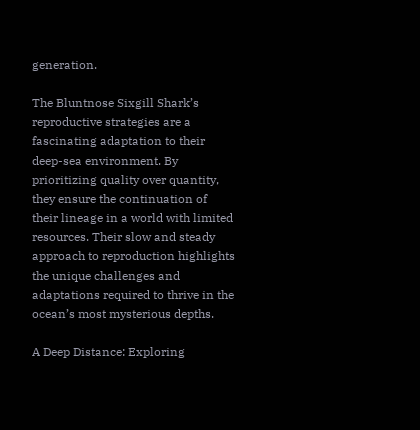generation.

The Bluntnose Sixgill Shark’s reproductive strategies are a fascinating adaptation to their deep-sea environment. By prioritizing quality over quantity, they ensure the continuation of their lineage in a world with limited resources. Their slow and steady approach to reproduction highlights the unique challenges and adaptations required to thrive in the ocean’s most mysterious depths.

A Deep Distance: Exploring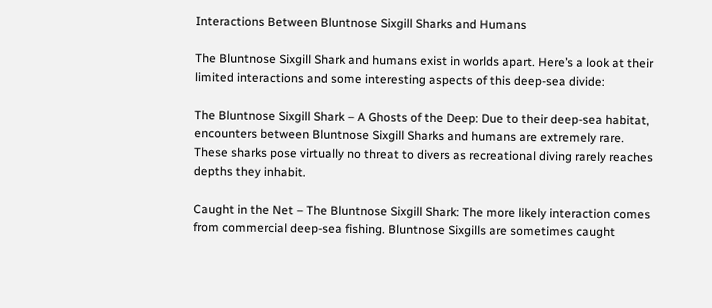Interactions Between Bluntnose Sixgill Sharks and Humans

The Bluntnose Sixgill Shark and humans exist in worlds apart. Here’s a look at their limited interactions and some interesting aspects of this deep-sea divide:

The Bluntnose Sixgill Shark – A Ghosts of the Deep: Due to their deep-sea habitat, encounters between Bluntnose Sixgill Sharks and humans are extremely rare. These sharks pose virtually no threat to divers as recreational diving rarely reaches depths they inhabit.

Caught in the Net – The Bluntnose Sixgill Shark: The more likely interaction comes from commercial deep-sea fishing. Bluntnose Sixgills are sometimes caught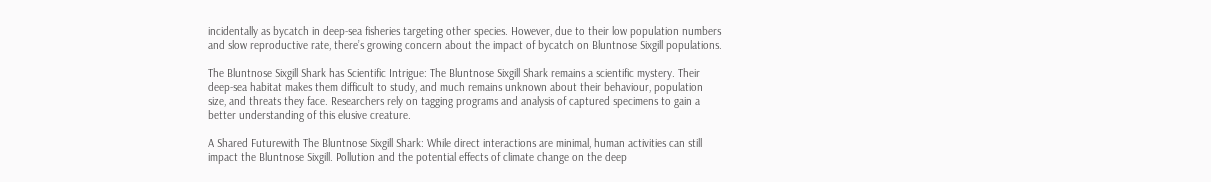incidentally as bycatch in deep-sea fisheries targeting other species. However, due to their low population numbers and slow reproductive rate, there’s growing concern about the impact of bycatch on Bluntnose Sixgill populations.

The Bluntnose Sixgill Shark has Scientific Intrigue: The Bluntnose Sixgill Shark remains a scientific mystery. Their deep-sea habitat makes them difficult to study, and much remains unknown about their behaviour, population size, and threats they face. Researchers rely on tagging programs and analysis of captured specimens to gain a better understanding of this elusive creature.

A Shared Futurewith The Bluntnose Sixgill Shark: While direct interactions are minimal, human activities can still impact the Bluntnose Sixgill. Pollution and the potential effects of climate change on the deep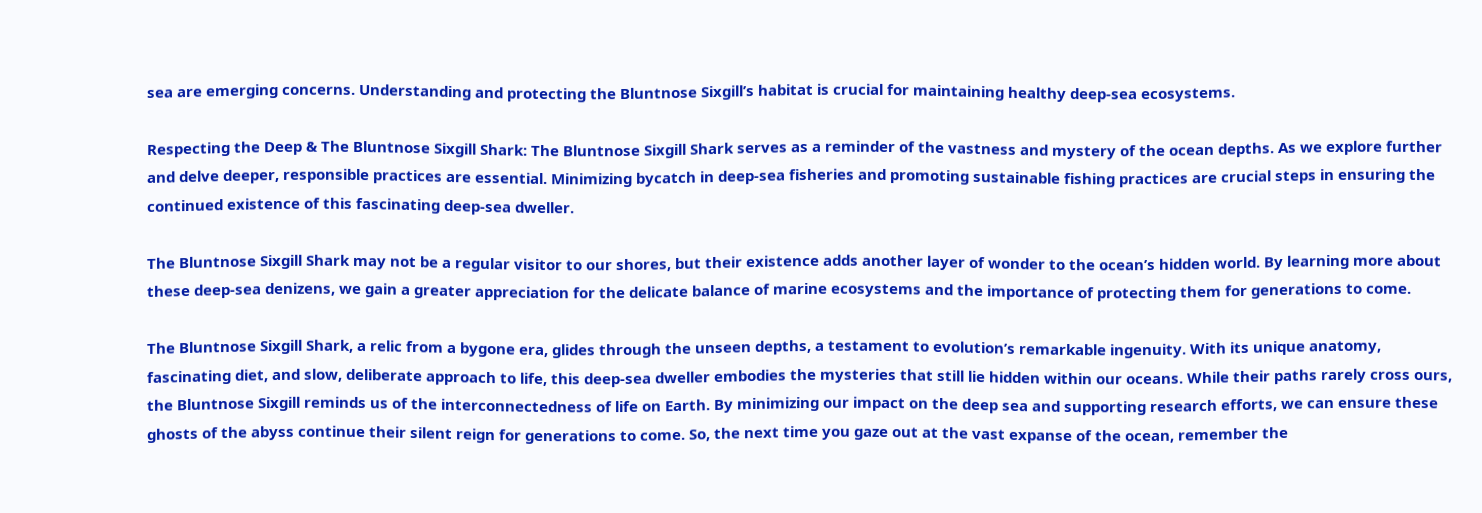sea are emerging concerns. Understanding and protecting the Bluntnose Sixgill’s habitat is crucial for maintaining healthy deep-sea ecosystems.

Respecting the Deep & The Bluntnose Sixgill Shark: The Bluntnose Sixgill Shark serves as a reminder of the vastness and mystery of the ocean depths. As we explore further and delve deeper, responsible practices are essential. Minimizing bycatch in deep-sea fisheries and promoting sustainable fishing practices are crucial steps in ensuring the continued existence of this fascinating deep-sea dweller.

The Bluntnose Sixgill Shark may not be a regular visitor to our shores, but their existence adds another layer of wonder to the ocean’s hidden world. By learning more about these deep-sea denizens, we gain a greater appreciation for the delicate balance of marine ecosystems and the importance of protecting them for generations to come.

The Bluntnose Sixgill Shark, a relic from a bygone era, glides through the unseen depths, a testament to evolution’s remarkable ingenuity. With its unique anatomy, fascinating diet, and slow, deliberate approach to life, this deep-sea dweller embodies the mysteries that still lie hidden within our oceans. While their paths rarely cross ours, the Bluntnose Sixgill reminds us of the interconnectedness of life on Earth. By minimizing our impact on the deep sea and supporting research efforts, we can ensure these ghosts of the abyss continue their silent reign for generations to come. So, the next time you gaze out at the vast expanse of the ocean, remember the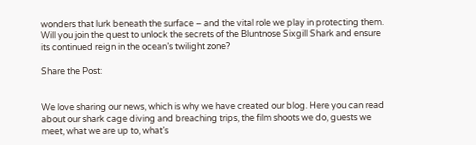wonders that lurk beneath the surface – and the vital role we play in protecting them. Will you join the quest to unlock the secrets of the Bluntnose Sixgill Shark and ensure its continued reign in the ocean’s twilight zone?

Share the Post:


We love sharing our news, which is why we have created our blog. Here you can read about our shark cage diving and breaching trips, the film shoots we do, guests we meet, what we are up to, what’s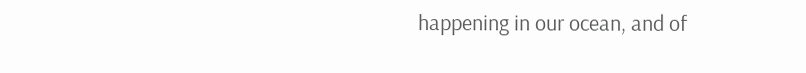happening in our ocean, and of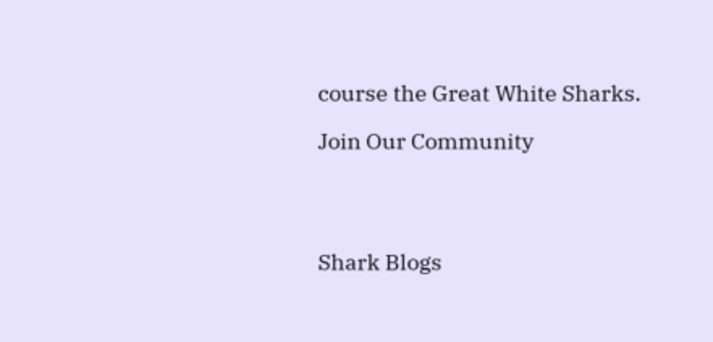course the Great White Sharks.

Join Our Community




Shark Blogs